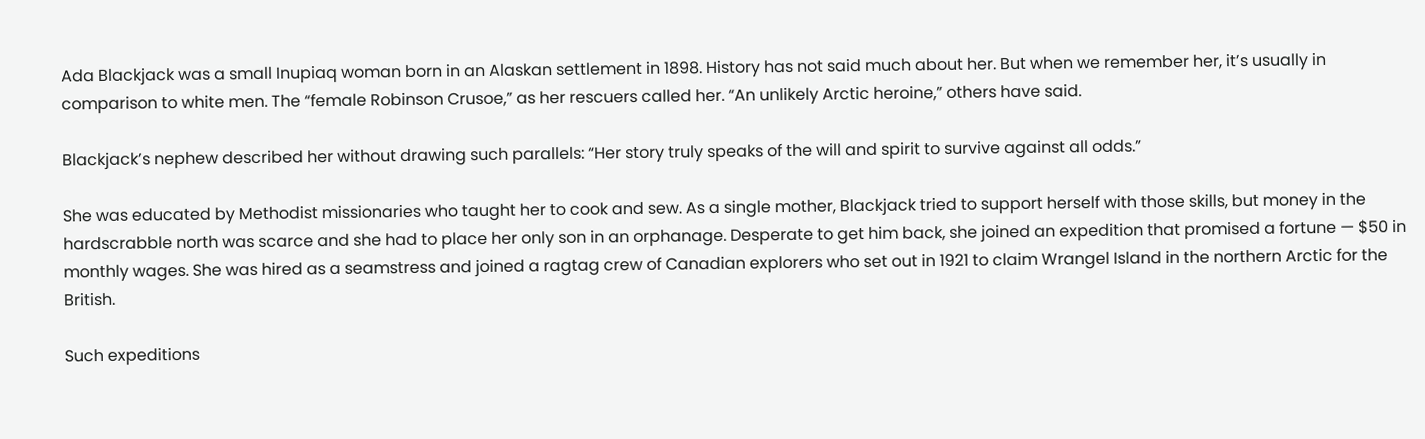Ada Blackjack was a small Inupiaq woman born in an Alaskan settlement in 1898. History has not said much about her. But when we remember her, it’s usually in comparison to white men. The “female Robinson Crusoe,” as her rescuers called her. “An unlikely Arctic heroine,” others have said.

Blackjack’s nephew described her without drawing such parallels: “Her story truly speaks of the will and spirit to survive against all odds.”

She was educated by Methodist missionaries who taught her to cook and sew. As a single mother, Blackjack tried to support herself with those skills, but money in the hardscrabble north was scarce and she had to place her only son in an orphanage. Desperate to get him back, she joined an expedition that promised a fortune — $50 in monthly wages. She was hired as a seamstress and joined a ragtag crew of Canadian explorers who set out in 1921 to claim Wrangel Island in the northern Arctic for the British.

Such expeditions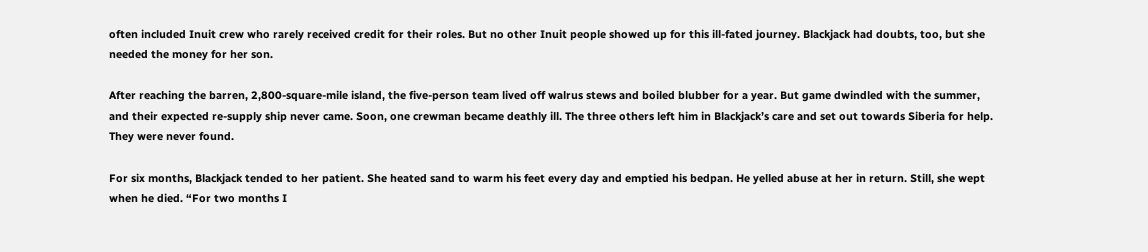often included Inuit crew who rarely received credit for their roles. But no other Inuit people showed up for this ill-fated journey. Blackjack had doubts, too, but she needed the money for her son.

After reaching the barren, 2,800-square-mile island, the five-person team lived off walrus stews and boiled blubber for a year. But game dwindled with the summer, and their expected re-supply ship never came. Soon, one crewman became deathly ill. The three others left him in Blackjack’s care and set out towards Siberia for help. They were never found.

For six months, Blackjack tended to her patient. She heated sand to warm his feet every day and emptied his bedpan. He yelled abuse at her in return. Still, she wept when he died. “For two months I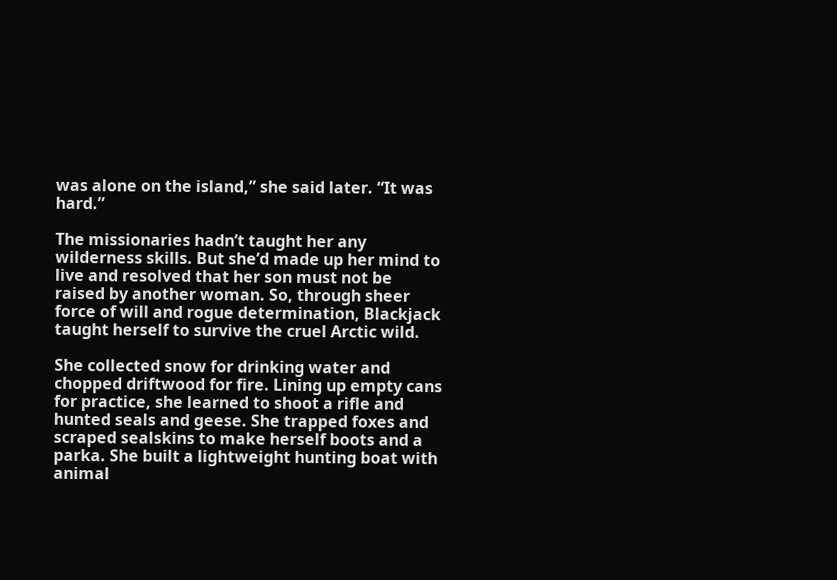was alone on the island,” she said later. “It was hard.”

The missionaries hadn’t taught her any wilderness skills. But she’d made up her mind to live and resolved that her son must not be raised by another woman. So, through sheer force of will and rogue determination, Blackjack taught herself to survive the cruel Arctic wild.

She collected snow for drinking water and chopped driftwood for fire. Lining up empty cans for practice, she learned to shoot a rifle and hunted seals and geese. She trapped foxes and scraped sealskins to make herself boots and a parka. She built a lightweight hunting boat with animal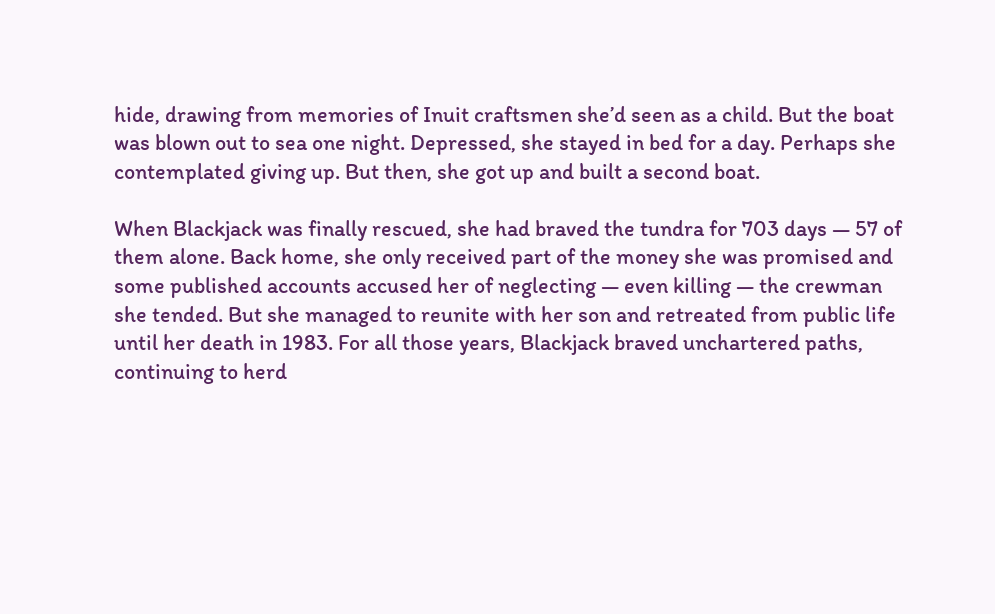hide, drawing from memories of Inuit craftsmen she’d seen as a child. But the boat was blown out to sea one night. Depressed, she stayed in bed for a day. Perhaps she contemplated giving up. But then, she got up and built a second boat.

When Blackjack was finally rescued, she had braved the tundra for 703 days — 57 of them alone. Back home, she only received part of the money she was promised and some published accounts accused her of neglecting — even killing — the crewman she tended. But she managed to reunite with her son and retreated from public life until her death in 1983. For all those years, Blackjack braved unchartered paths, continuing to herd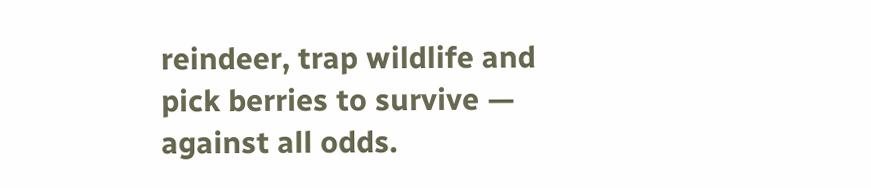reindeer, trap wildlife and pick berries to survive — against all odds.